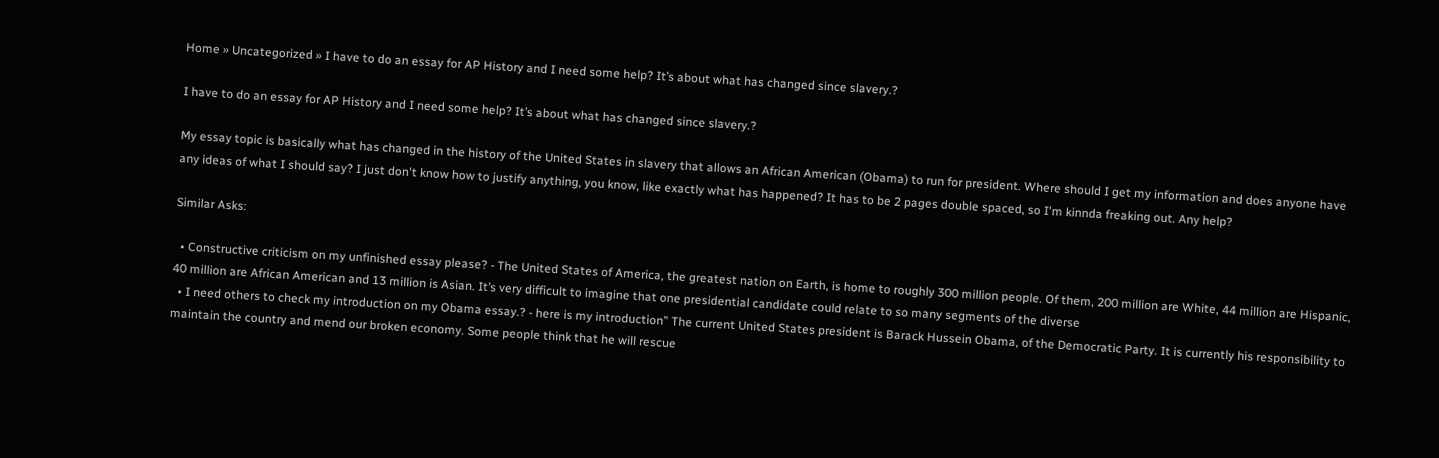Home » Uncategorized » I have to do an essay for AP History and I need some help? It’s about what has changed since slavery.?

I have to do an essay for AP History and I need some help? It’s about what has changed since slavery.?

My essay topic is basically what has changed in the history of the United States in slavery that allows an African American (Obama) to run for president. Where should I get my information and does anyone have any ideas of what I should say? I just don't know how to justify anything, you know, like exactly what has happened? It has to be 2 pages double spaced, so I'm kinnda freaking out. Any help?

Similar Asks:

  • Constructive criticism on my unfinished essay please? - The United States of America, the greatest nation on Earth, is home to roughly 300 million people. Of them, 200 million are White, 44 million are Hispanic, 40 million are African American and 13 million is Asian. It’s very difficult to imagine that one presidential candidate could relate to so many segments of the diverse
  • I need others to check my introduction on my Obama essay.? - here is my introduction” The current United States president is Barack Hussein Obama, of the Democratic Party. It is currently his responsibility to maintain the country and mend our broken economy. Some people think that he will rescue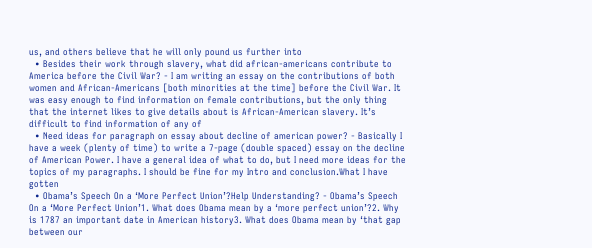us, and others believe that he will only pound us further into
  • Besides their work through slavery, what did african-americans contribute to America before the Civil War? - I am writing an essay on the contributions of both women and African-Americans [both minorities at the time] before the Civil War. It was easy enough to find information on female contributions, but the only thing that the internet likes to give details about is African-American slavery. It’s difficult to find information of any of
  • Need ideas for paragraph on essay about decline of american power? - Basically I have a week (plenty of time) to write a 7-page (double spaced) essay on the decline of American Power. I have a general idea of what to do, but I need more ideas for the topics of my paragraphs. I should be fine for my Intro and conclusion.What I have gotten
  • Obama’s Speech On a ‘More Perfect Union’?Help Understanding? - Obama’s Speech On a ‘More Perfect Union’1. What does Obama mean by a ‘more perfect union’?2. Why is 1787 an important date in American history3. What does Obama mean by ‘that gap between our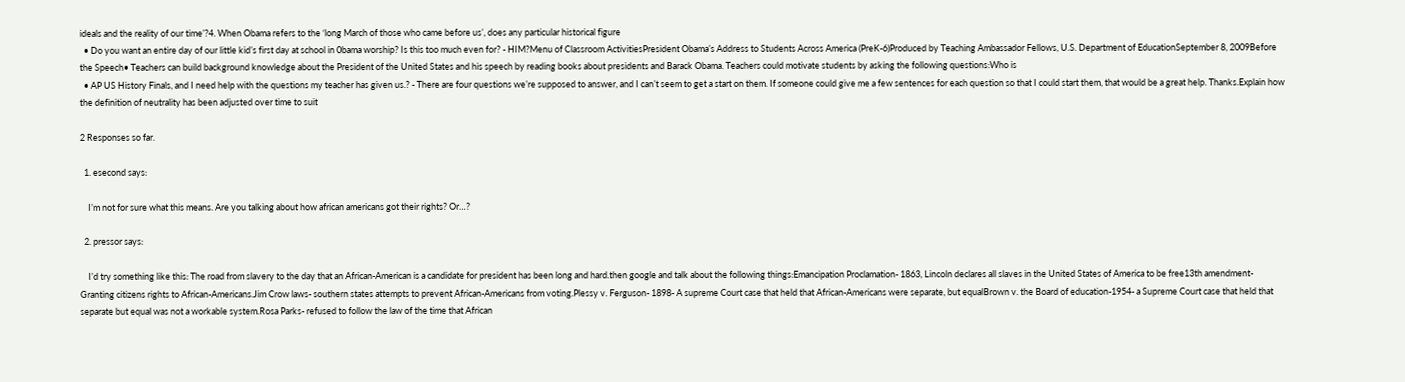ideals and the reality of our time’?4. When Obama refers to the ‘long March of those who came before us’, does any particular historical figure
  • Do you want an entire day of our little kid’s first day at school in 0bama worship? Is this too much even for? - HIM?Menu of Classroom ActivitiesPresident Obama’s Address to Students Across America (PreK-6)Produced by Teaching Ambassador Fellows, U.S. Department of EducationSeptember 8, 2009Before the Speech• Teachers can build background knowledge about the President of the United States and his speech by reading books about presidents and Barack Obama. Teachers could motivate students by asking the following questions:Who is
  • AP US History Finals, and I need help with the questions my teacher has given us.? - There are four questions we’re supposed to answer, and I can’t seem to get a start on them. If someone could give me a few sentences for each question so that I could start them, that would be a great help. Thanks.Explain how the definition of neutrality has been adjusted over time to suit

2 Responses so far.

  1. esecond says:

    I’m not for sure what this means. Are you talking about how african americans got their rights? Or…?

  2. pressor says:

    I’d try something like this: The road from slavery to the day that an African-American is a candidate for president has been long and hard.then google and talk about the following things:Emancipation Proclamation- 1863, Lincoln declares all slaves in the United States of America to be free13th amendment- Granting citizens rights to African-Americans.Jim Crow laws- southern states attempts to prevent African-Americans from voting.Plessy v. Ferguson- 1898- A supreme Court case that held that African-Americans were separate, but equalBrown v. the Board of education-1954- a Supreme Court case that held that separate but equal was not a workable system.Rosa Parks- refused to follow the law of the time that African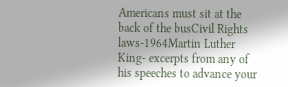Americans must sit at the back of the busCivil Rights laws-1964Martin Luther King- excerpts from any of his speeches to advance your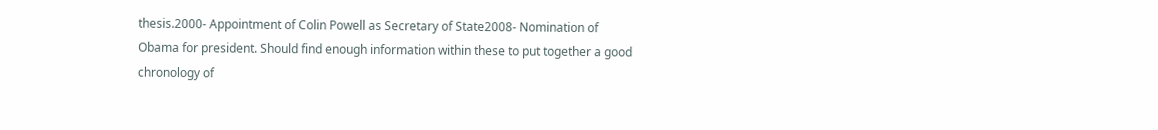thesis.2000- Appointment of Colin Powell as Secretary of State2008- Nomination of Obama for president. Should find enough information within these to put together a good chronology of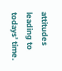attitudes leading to todays’ time.